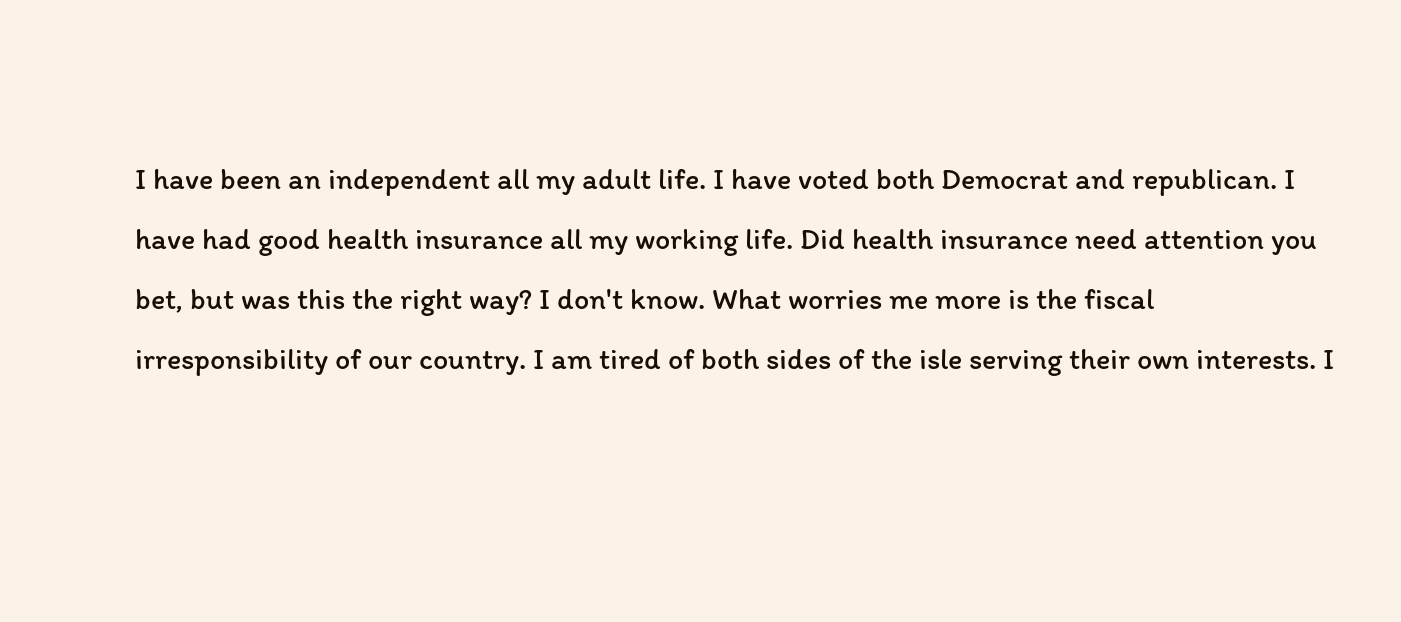I have been an independent all my adult life. I have voted both Democrat and republican. I have had good health insurance all my working life. Did health insurance need attention you bet, but was this the right way? I don't know. What worries me more is the fiscal irresponsibility of our country. I am tired of both sides of the isle serving their own interests. I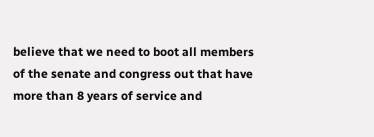believe that we need to boot all members of the senate and congress out that have more than 8 years of service and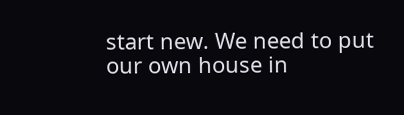start new. We need to put our own house in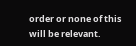order or none of this will be relevant.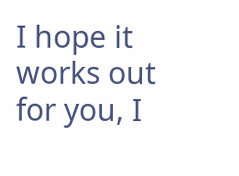I hope it works out for you, I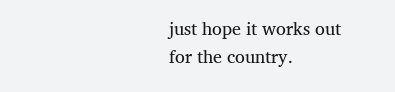just hope it works out for the country.